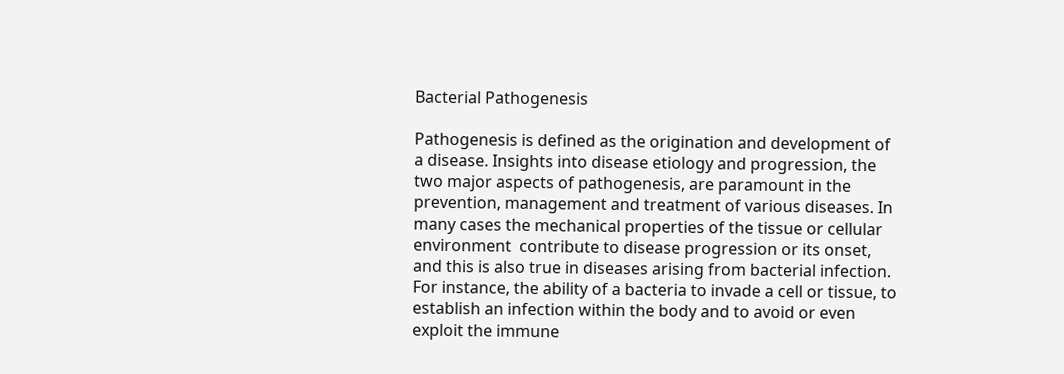Bacterial Pathogenesis

Pathogenesis is defined as the origination and development of a disease. Insights into disease etiology and progression, the two major aspects of pathogenesis, are paramount in the prevention, management and treatment of various diseases. In many cases the mechanical properties of the tissue or cellular environment  contribute to disease progression or its onset, and this is also true in diseases arising from bacterial infection. For instance, the ability of a bacteria to invade a cell or tissue, to establish an infection within the body and to avoid or even exploit the immune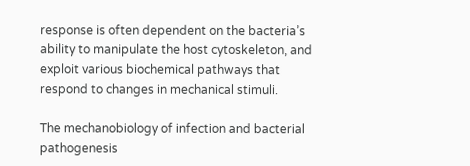response is often dependent on the bacteria’s ability to manipulate the host cytoskeleton, and exploit various biochemical pathways that respond to changes in mechanical stimuli.

The mechanobiology of infection and bacterial pathogenesis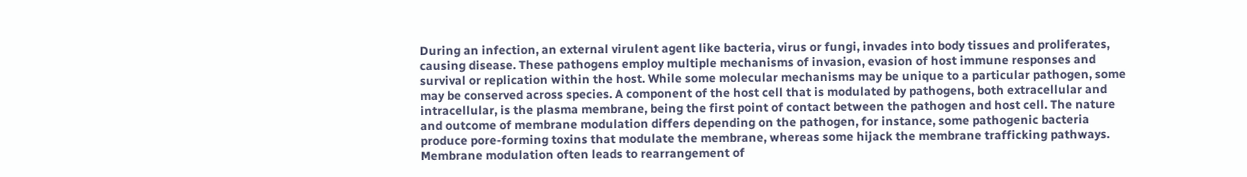During an infection, an external virulent agent like bacteria, virus or fungi, invades into body tissues and proliferates, causing disease. These pathogens employ multiple mechanisms of invasion, evasion of host immune responses and survival or replication within the host. While some molecular mechanisms may be unique to a particular pathogen, some may be conserved across species. A component of the host cell that is modulated by pathogens, both extracellular and intracellular, is the plasma membrane, being the first point of contact between the pathogen and host cell. The nature and outcome of membrane modulation differs depending on the pathogen, for instance, some pathogenic bacteria produce pore-forming toxins that modulate the membrane, whereas some hijack the membrane trafficking pathways. Membrane modulation often leads to rearrangement of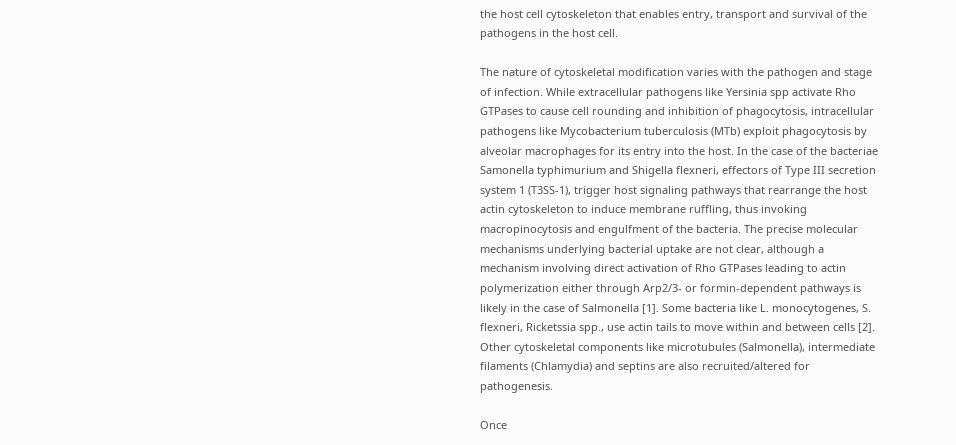the host cell cytoskeleton that enables entry, transport and survival of the pathogens in the host cell.

The nature of cytoskeletal modification varies with the pathogen and stage of infection. While extracellular pathogens like Yersinia spp activate Rho GTPases to cause cell rounding and inhibition of phagocytosis, intracellular pathogens like Mycobacterium tuberculosis (MTb) exploit phagocytosis by alveolar macrophages for its entry into the host. In the case of the bacteriae Samonella typhimurium and Shigella flexneri, effectors of Type III secretion system 1 (T3SS-1), trigger host signaling pathways that rearrange the host actin cytoskeleton to induce membrane ruffling, thus invoking macropinocytosis and engulfment of the bacteria. The precise molecular mechanisms underlying bacterial uptake are not clear, although a mechanism involving direct activation of Rho GTPases leading to actin polymerization either through Arp2/3- or formin-dependent pathways is likely in the case of Salmonella [1]. Some bacteria like L. monocytogenes, S. flexneri, Ricketssia spp., use actin tails to move within and between cells [2]. Other cytoskeletal components like microtubules (Salmonella), intermediate filaments (Chlamydia) and septins are also recruited/altered for pathogenesis.

Once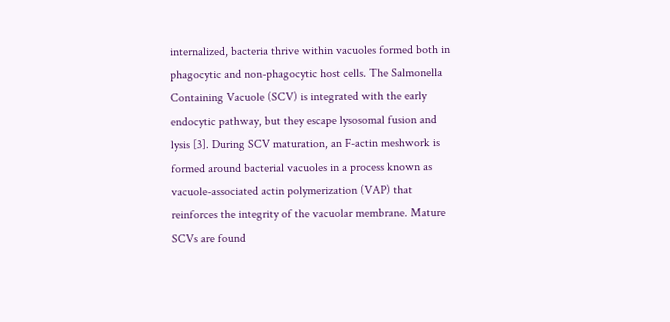internalized, bacteria thrive within vacuoles formed both in phagocytic and non-phagocytic host cells. The Salmonella Containing Vacuole (SCV) is integrated with the early endocytic pathway, but they escape lysosomal fusion and lysis [3]. During SCV maturation, an F-actin meshwork is formed around bacterial vacuoles in a process known as vacuole-associated actin polymerization (VAP) that reinforces the integrity of the vacuolar membrane. Mature SCVs are found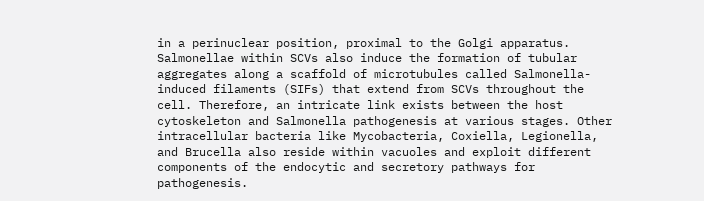in a perinuclear position, proximal to the Golgi apparatus. Salmonellae within SCVs also induce the formation of tubular aggregates along a scaffold of microtubules called Salmonella-induced filaments (SIFs) that extend from SCVs throughout the cell. Therefore, an intricate link exists between the host cytoskeleton and Salmonella pathogenesis at various stages. Other intracellular bacteria like Mycobacteria, Coxiella, Legionella, and Brucella also reside within vacuoles and exploit different components of the endocytic and secretory pathways for pathogenesis.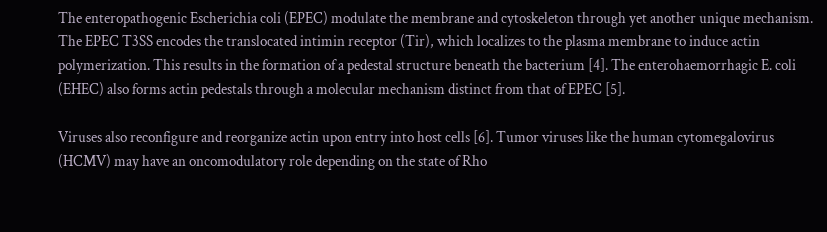The enteropathogenic Escherichia coli (EPEC) modulate the membrane and cytoskeleton through yet another unique mechanism. The EPEC T3SS encodes the translocated intimin receptor (Tir), which localizes to the plasma membrane to induce actin polymerization. This results in the formation of a pedestal structure beneath the bacterium [4]. The enterohaemorrhagic E. coli (EHEC) also forms actin pedestals through a molecular mechanism distinct from that of EPEC [5].

Viruses also reconfigure and reorganize actin upon entry into host cells [6]. Tumor viruses like the human cytomegalovirus (HCMV) may have an oncomodulatory role depending on the state of Rho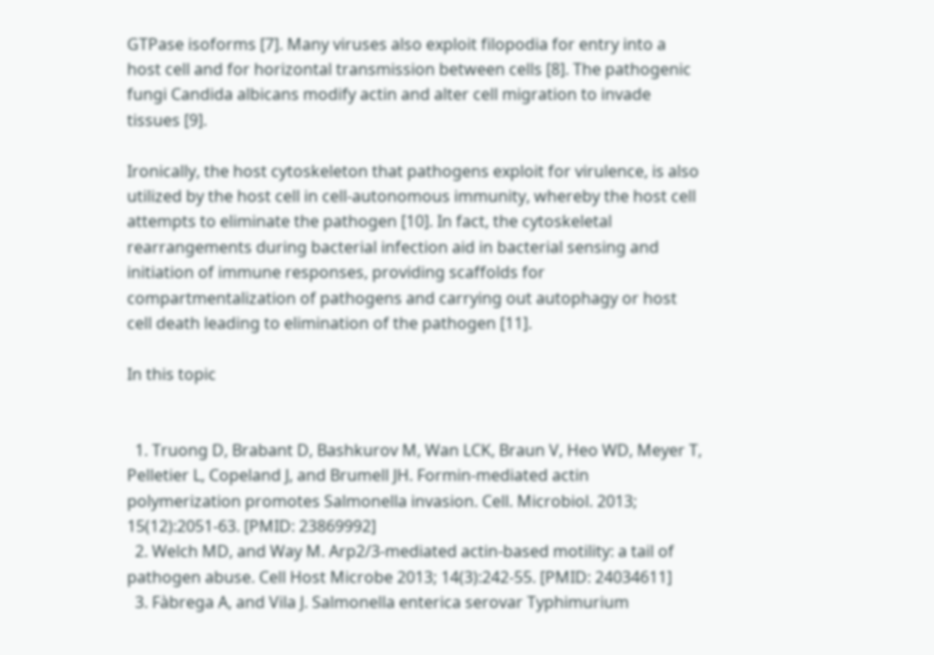GTPase isoforms [7]. Many viruses also exploit filopodia for entry into a host cell and for horizontal transmission between cells [8]. The pathogenic fungi Candida albicans modify actin and alter cell migration to invade tissues [9].

Ironically, the host cytoskeleton that pathogens exploit for virulence, is also utilized by the host cell in cell-autonomous immunity, whereby the host cell attempts to eliminate the pathogen [10]. In fact, the cytoskeletal rearrangements during bacterial infection aid in bacterial sensing and initiation of immune responses, providing scaffolds for compartmentalization of pathogens and carrying out autophagy or host cell death leading to elimination of the pathogen [11].

In this topic


  1. Truong D, Brabant D, Bashkurov M, Wan LCK, Braun V, Heo WD, Meyer T, Pelletier L, Copeland J, and Brumell JH. Formin-mediated actin polymerization promotes Salmonella invasion. Cell. Microbiol. 2013; 15(12):2051-63. [PMID: 23869992]
  2. Welch MD, and Way M. Arp2/3-mediated actin-based motility: a tail of pathogen abuse. Cell Host Microbe 2013; 14(3):242-55. [PMID: 24034611]
  3. Fàbrega A, and Vila J. Salmonella enterica serovar Typhimurium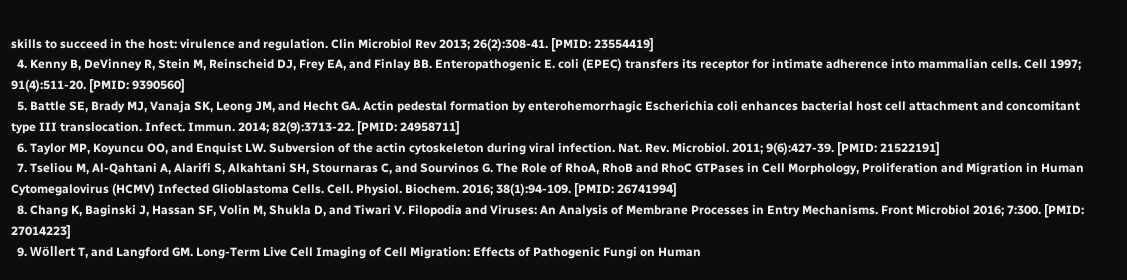skills to succeed in the host: virulence and regulation. Clin Microbiol Rev 2013; 26(2):308-41. [PMID: 23554419]
  4. Kenny B, DeVinney R, Stein M, Reinscheid DJ, Frey EA, and Finlay BB. Enteropathogenic E. coli (EPEC) transfers its receptor for intimate adherence into mammalian cells. Cell 1997; 91(4):511-20. [PMID: 9390560]
  5. Battle SE, Brady MJ, Vanaja SK, Leong JM, and Hecht GA. Actin pedestal formation by enterohemorrhagic Escherichia coli enhances bacterial host cell attachment and concomitant type III translocation. Infect. Immun. 2014; 82(9):3713-22. [PMID: 24958711]
  6. Taylor MP, Koyuncu OO, and Enquist LW. Subversion of the actin cytoskeleton during viral infection. Nat. Rev. Microbiol. 2011; 9(6):427-39. [PMID: 21522191]
  7. Tseliou M, Al-Qahtani A, Alarifi S, Alkahtani SH, Stournaras C, and Sourvinos G. The Role of RhoA, RhoB and RhoC GTPases in Cell Morphology, Proliferation and Migration in Human Cytomegalovirus (HCMV) Infected Glioblastoma Cells. Cell. Physiol. Biochem. 2016; 38(1):94-109. [PMID: 26741994]
  8. Chang K, Baginski J, Hassan SF, Volin M, Shukla D, and Tiwari V. Filopodia and Viruses: An Analysis of Membrane Processes in Entry Mechanisms. Front Microbiol 2016; 7:300. [PMID: 27014223]
  9. Wöllert T, and Langford GM. Long-Term Live Cell Imaging of Cell Migration: Effects of Pathogenic Fungi on Human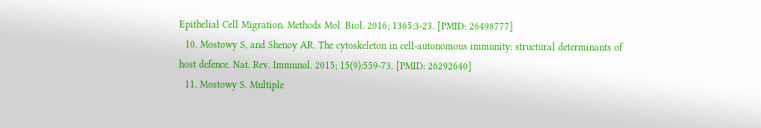Epithelial Cell Migration. Methods Mol. Biol. 2016; 1365:3-23. [PMID: 26498777]
  10. Mostowy S, and Shenoy AR. The cytoskeleton in cell-autonomous immunity: structural determinants of host defence. Nat. Rev. Immunol. 2015; 15(9):559-73. [PMID: 26292640]
  11. Mostowy S. Multiple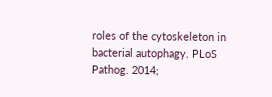roles of the cytoskeleton in bacterial autophagy. PLoS Pathog. 2014;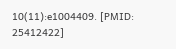10(11):e1004409. [PMID: 25412422]